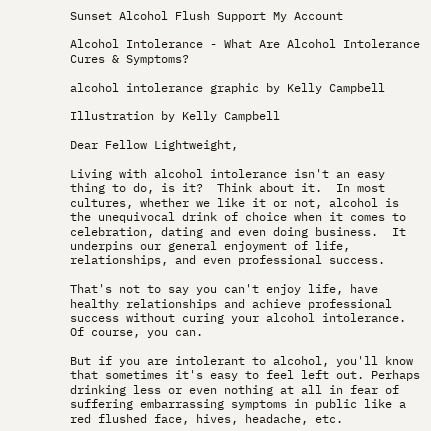Sunset Alcohol Flush Support My Account

Alcohol Intolerance - What Are Alcohol Intolerance Cures & Symptoms?

alcohol intolerance graphic by Kelly Campbell

Illustration by Kelly Campbell

Dear Fellow Lightweight,

Living with alcohol intolerance isn't an easy thing to do, is it?  Think about it.  In most cultures, whether we like it or not, alcohol is the unequivocal drink of choice when it comes to celebration, dating and even doing business.  It underpins our general enjoyment of life, relationships, and even professional success.

That's not to say you can't enjoy life, have healthy relationships and achieve professional success without curing your alcohol intolerance.  Of course, you can.

But if you are intolerant to alcohol, you'll know that sometimes it's easy to feel left out. Perhaps drinking less or even nothing at all in fear of suffering embarrassing symptoms in public like a red flushed face, hives, headache, etc.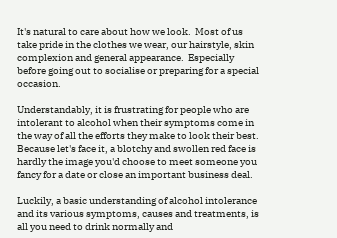It's natural to care about how we look.  Most of us take pride in the clothes we wear, our hairstyle, skin complexion and general appearance.  Especially before going out to socialise or preparing for a special occasion.

Understandably, it is frustrating for people who are intolerant to alcohol when their symptoms come in the way of all the efforts they make to look their best.  Because let's face it, a blotchy and swollen red face is hardly the image you'd choose to meet someone you fancy for a date or close an important business deal.

Luckily, a basic understanding of alcohol intolerance and its various symptoms, causes and treatments, is all you need to drink normally and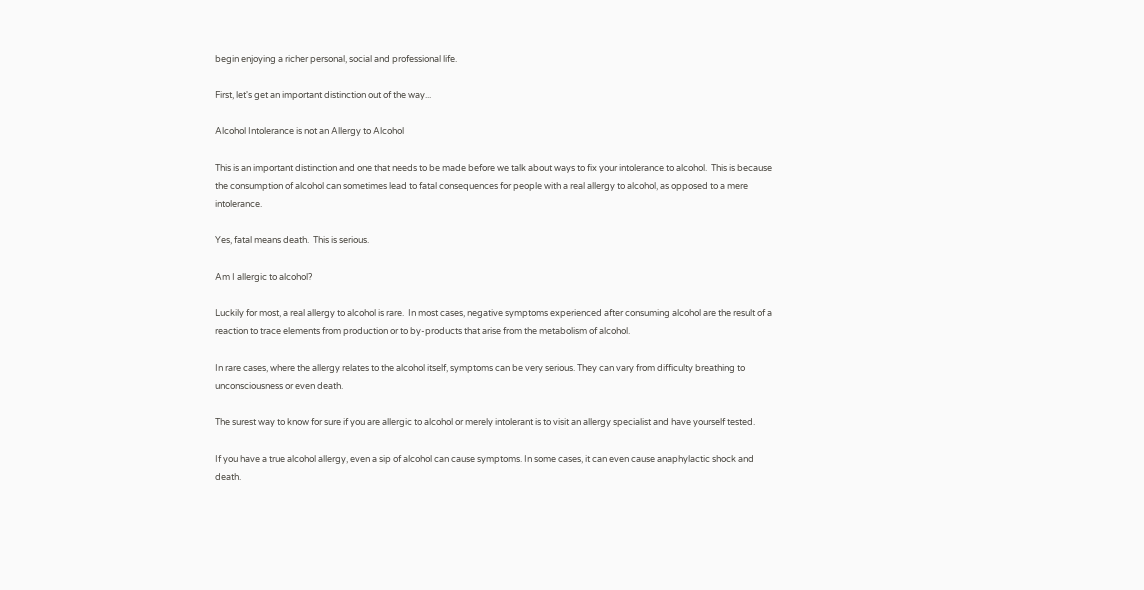begin enjoying a richer personal, social and professional life.

First, let's get an important distinction out of the way...

Alcohol Intolerance is not an Allergy to Alcohol

This is an important distinction and one that needs to be made before we talk about ways to fix your intolerance to alcohol.  This is because the consumption of alcohol can sometimes lead to fatal consequences for people with a real allergy to alcohol, as opposed to a mere intolerance.

Yes, fatal means death.  This is serious.

Am I allergic to alcohol?

Luckily for most, a real allergy to alcohol is rare.  In most cases, negative symptoms experienced after consuming alcohol are the result of a reaction to trace elements from production or to by-products that arise from the metabolism of alcohol.

In rare cases, where the allergy relates to the alcohol itself, symptoms can be very serious. They can vary from difficulty breathing to unconsciousness or even death.

The surest way to know for sure if you are allergic to alcohol or merely intolerant is to visit an allergy specialist and have yourself tested.

If you have a true alcohol allergy, even a sip of alcohol can cause symptoms. In some cases, it can even cause anaphylactic shock and death.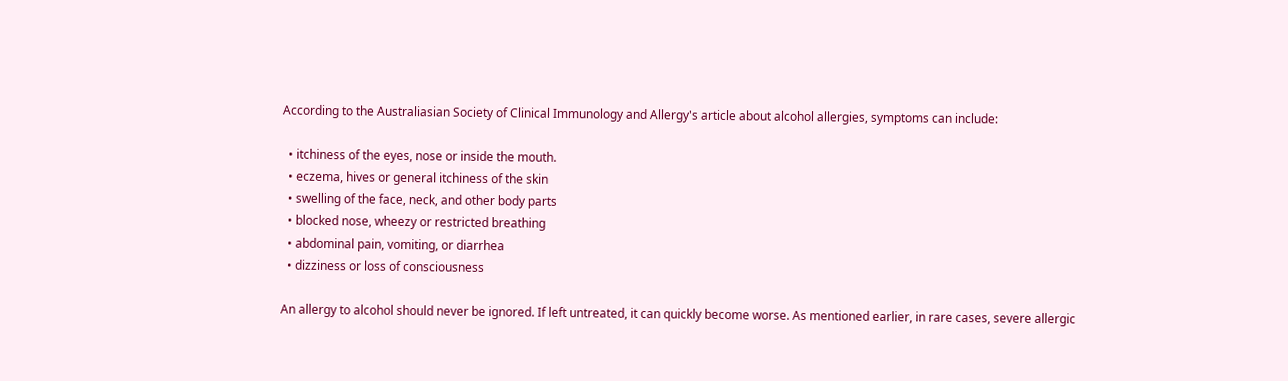According to the Australiasian Society of Clinical Immunology and Allergy's article about alcohol allergies, symptoms can include:

  • itchiness of the eyes, nose or inside the mouth.
  • eczema, hives or general itchiness of the skin
  • swelling of the face, neck, and other body parts
  • blocked nose, wheezy or restricted breathing
  • abdominal pain, vomiting, or diarrhea
  • dizziness or loss of consciousness

An allergy to alcohol should never be ignored. If left untreated, it can quickly become worse. As mentioned earlier, in rare cases, severe allergic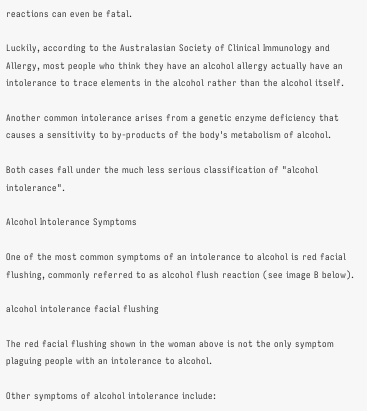reactions can even be fatal.

Luckily, according to the Australasian Society of Clinical Immunology and Allergy, most people who think they have an alcohol allergy actually have an intolerance to trace elements in the alcohol rather than the alcohol itself.

Another common intolerance arises from a genetic enzyme deficiency that causes a sensitivity to by-products of the body's metabolism of alcohol.

Both cases fall under the much less serious classification of "alcohol intolerance".

Alcohol Intolerance Symptoms

One of the most common symptoms of an intolerance to alcohol is red facial flushing, commonly referred to as alcohol flush reaction (see image B below).

alcohol intolerance facial flushing

The red facial flushing shown in the woman above is not the only symptom plaguing people with an intolerance to alcohol.

Other symptoms of alcohol intolerance include: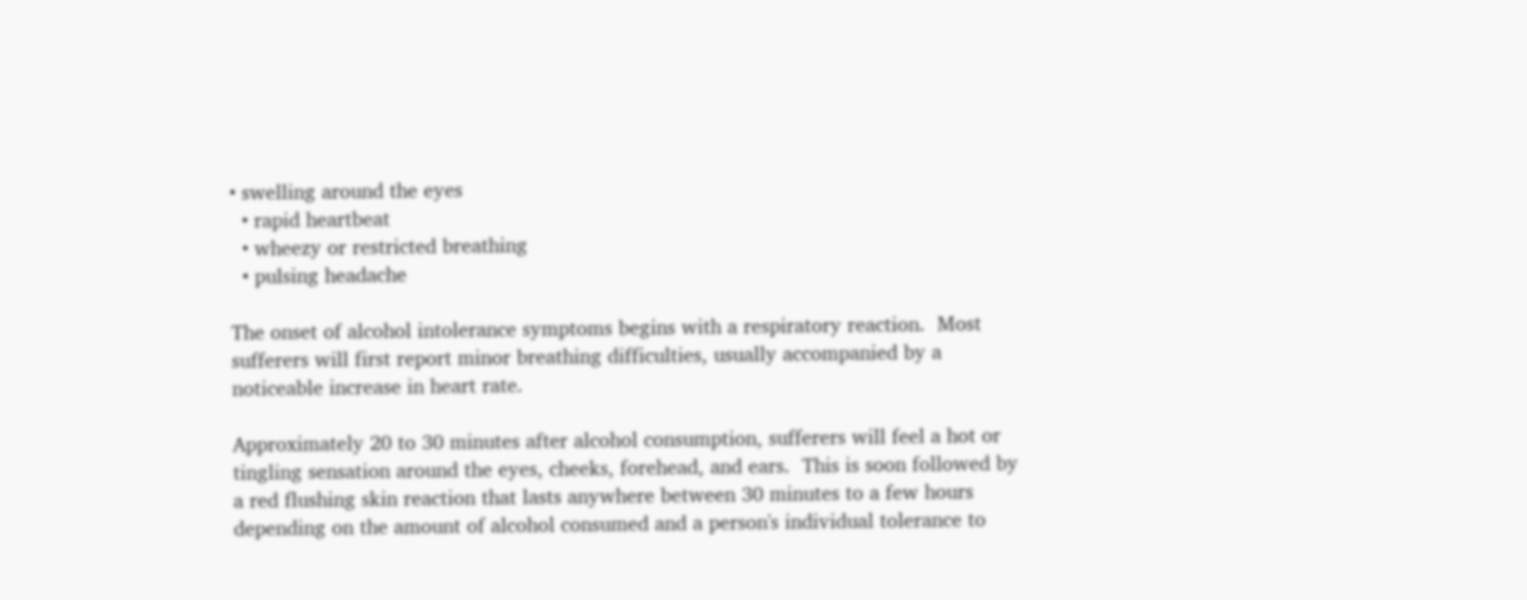• swelling around the eyes
  • rapid heartbeat
  • wheezy or restricted breathing
  • pulsing headache

The onset of alcohol intolerance symptoms begins with a respiratory reaction.  Most sufferers will first report minor breathing difficulties, usually accompanied by a noticeable increase in heart rate.

Approximately 20 to 30 minutes after alcohol consumption, sufferers will feel a hot or tingling sensation around the eyes, cheeks, forehead, and ears.  This is soon followed by a red flushing skin reaction that lasts anywhere between 30 minutes to a few hours depending on the amount of alcohol consumed and a person's individual tolerance to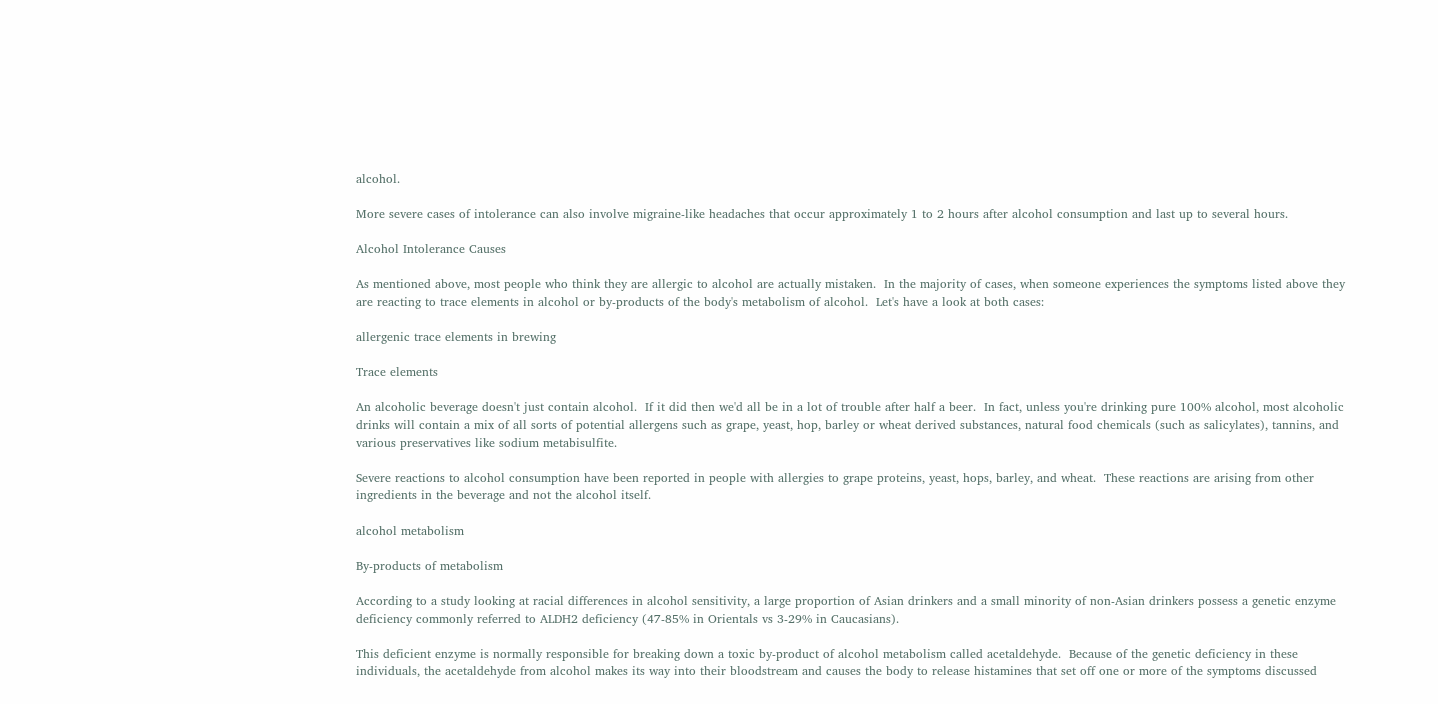alcohol.

More severe cases of intolerance can also involve migraine-like headaches that occur approximately 1 to 2 hours after alcohol consumption and last up to several hours.

Alcohol Intolerance Causes

As mentioned above, most people who think they are allergic to alcohol are actually mistaken.  In the majority of cases, when someone experiences the symptoms listed above they are reacting to trace elements in alcohol or by-products of the body's metabolism of alcohol.  Let's have a look at both cases:

allergenic trace elements in brewing

Trace elements

An alcoholic beverage doesn't just contain alcohol.  If it did then we'd all be in a lot of trouble after half a beer.  In fact, unless you're drinking pure 100% alcohol, most alcoholic drinks will contain a mix of all sorts of potential allergens such as grape, yeast, hop, barley or wheat derived substances, natural food chemicals (such as salicylates), tannins, and various preservatives like sodium metabisulfite.

Severe reactions to alcohol consumption have been reported in people with allergies to grape proteins, yeast, hops, barley, and wheat.  These reactions are arising from other ingredients in the beverage and not the alcohol itself.

alcohol metabolism

By-products of metabolism

According to a study looking at racial differences in alcohol sensitivity, a large proportion of Asian drinkers and a small minority of non-Asian drinkers possess a genetic enzyme deficiency commonly referred to ALDH2 deficiency (47-85% in Orientals vs 3-29% in Caucasians).

This deficient enzyme is normally responsible for breaking down a toxic by-product of alcohol metabolism called acetaldehyde.  Because of the genetic deficiency in these individuals, the acetaldehyde from alcohol makes its way into their bloodstream and causes the body to release histamines that set off one or more of the symptoms discussed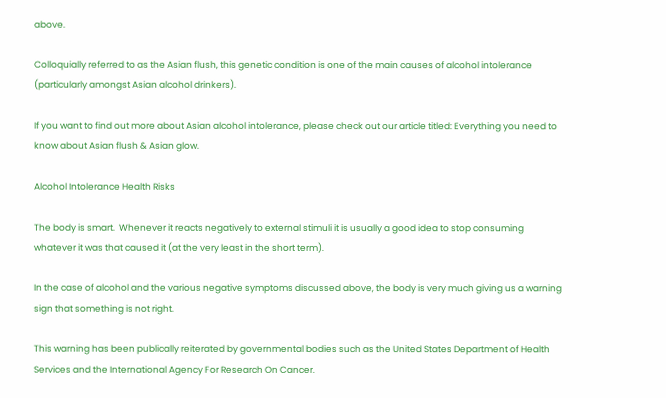above.

Colloquially referred to as the Asian flush, this genetic condition is one of the main causes of alcohol intolerance (particularly amongst Asian alcohol drinkers).

If you want to find out more about Asian alcohol intolerance, please check out our article titled: Everything you need to know about Asian flush & Asian glow.

Alcohol Intolerance Health Risks

The body is smart.  Whenever it reacts negatively to external stimuli it is usually a good idea to stop consuming whatever it was that caused it (at the very least in the short term).

In the case of alcohol and the various negative symptoms discussed above, the body is very much giving us a warning sign that something is not right.

This warning has been publically reiterated by governmental bodies such as the United States Department of Health Services and the International Agency For Research On Cancer.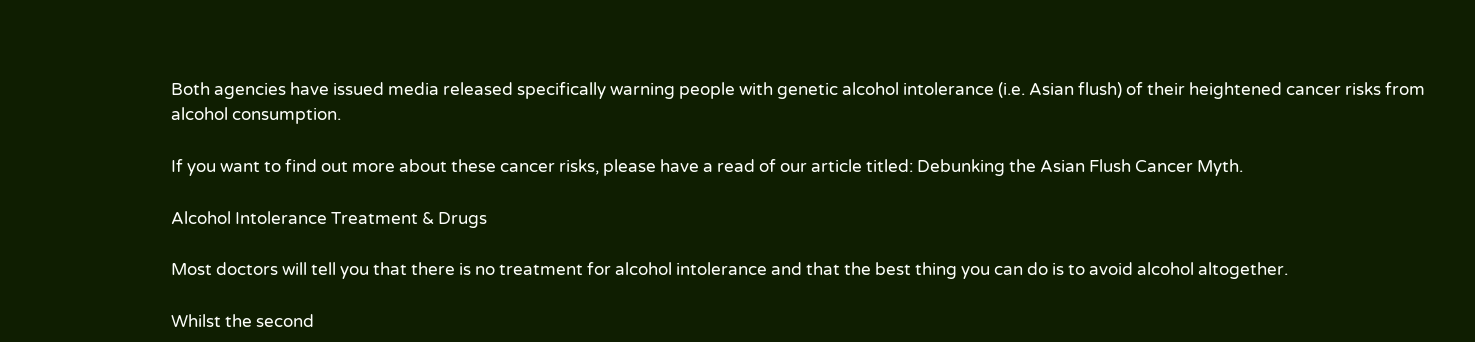Both agencies have issued media released specifically warning people with genetic alcohol intolerance (i.e. Asian flush) of their heightened cancer risks from alcohol consumption.

If you want to find out more about these cancer risks, please have a read of our article titled: Debunking the Asian Flush Cancer Myth.

Alcohol Intolerance Treatment & Drugs

Most doctors will tell you that there is no treatment for alcohol intolerance and that the best thing you can do is to avoid alcohol altogether.

Whilst the second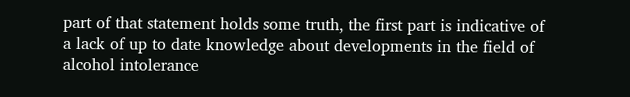part of that statement holds some truth, the first part is indicative of a lack of up to date knowledge about developments in the field of alcohol intolerance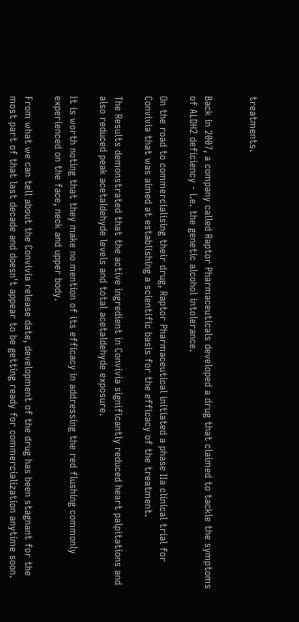treatments.


Back in 2007, a company called Raptor Pharmaceuticals developed a drug that claimed to tackle the symptoms of ALDH2 deficiency - i.e. the genetic alcohol intolerance.

On the road to commercialising their drug, Raptor Pharmaceutical initiated a phase IIa clinical trial for Convivia that was aimed at establishing a scientific basis for the efficacy of the treatment.

The Results demonstrated that the active ingredient in Convivia significantly reduced heart palpitations and also reduced peak acetaldehyde levels and total acetaldehyde exposure.

It is worth noting that they make no mention of its efficacy in addressing the red flushing commonly experienced on the face, neck and upper body.

From what we can tell about the Convivia release date, development of the drug has been stagnant for the most part of that last decade and doesn't appear to be getting ready for commercialization anytime soon.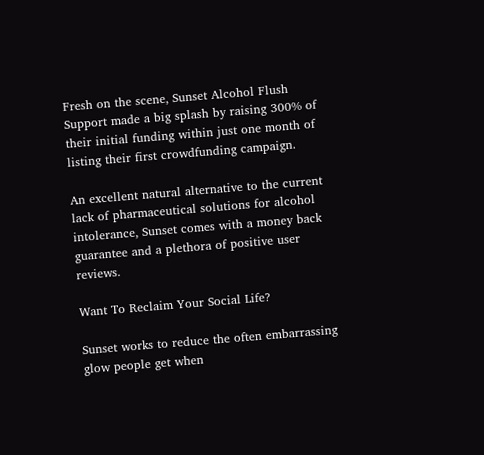Fresh on the scene, Sunset Alcohol Flush Support made a big splash by raising 300% of their initial funding within just one month of listing their first crowdfunding campaign.

An excellent natural alternative to the current lack of pharmaceutical solutions for alcohol intolerance, Sunset comes with a money back guarantee and a plethora of positive user reviews.

Want To Reclaim Your Social Life?

Sunset works to reduce the often embarrassing glow people get when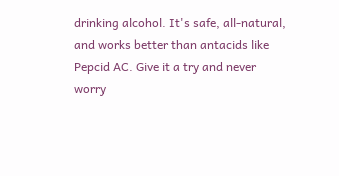drinking alcohol. It's safe, all-natural, and works better than antacids like Pepcid AC. Give it a try and never worry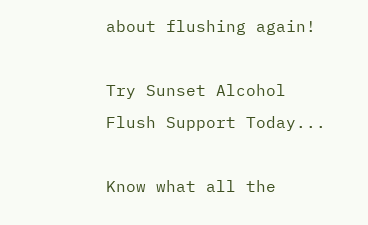about flushing again!

Try Sunset Alcohol Flush Support Today...

Know what all the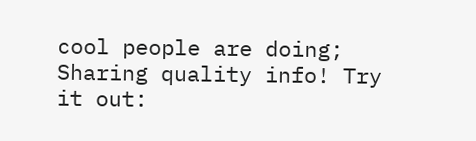cool people are doing; Sharing quality info! Try it out: